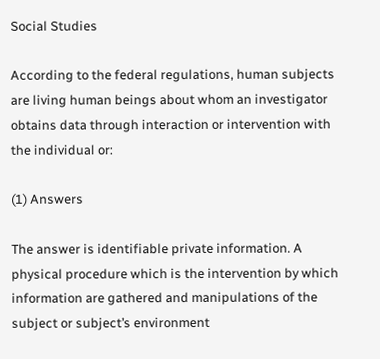Social Studies

According to the federal regulations, human subjects are living human beings about whom an investigator obtains data through interaction or intervention with the individual or:

(1) Answers

The answer is identifiable private information. A physical procedure which is the intervention by which information are gathered and manipulations of the subject or subject’s environment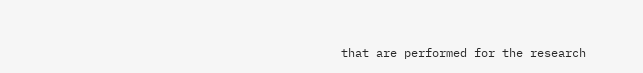that are performed for the research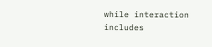while interaction includes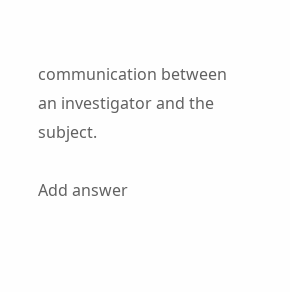communication between an investigator and the subject.

Add answer